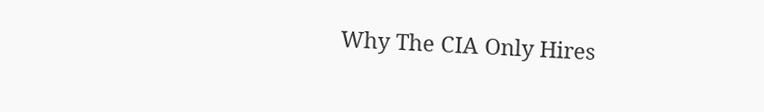Why The CIA Only Hires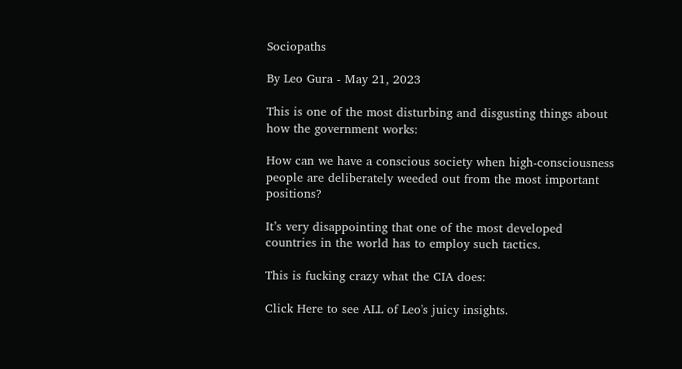Sociopaths

By Leo Gura - May 21, 2023

This is one of the most disturbing and disgusting things about how the government works:

How can we have a conscious society when high-consciousness people are deliberately weeded out from the most important positions?

It’s very disappointing that one of the most developed countries in the world has to employ such tactics.

This is fucking crazy what the CIA does:

Click Here to see ALL of Leo's juicy insights.